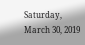Saturday, March 30, 2019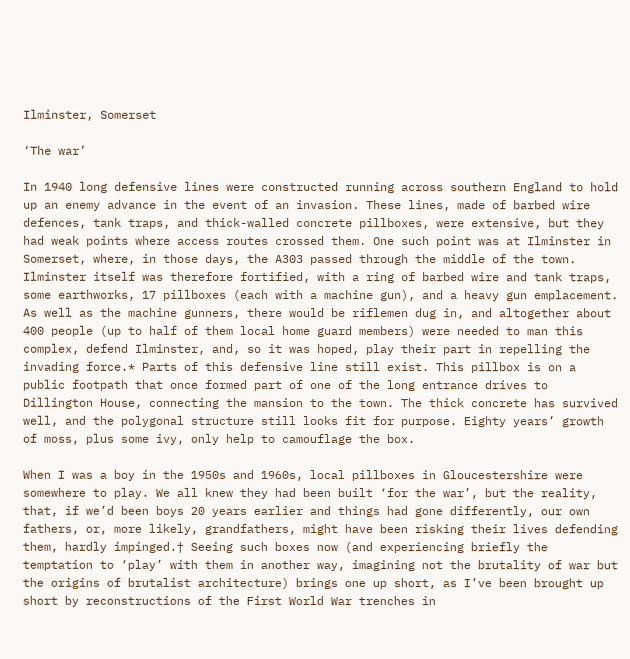Ilminster, Somerset

‘The war’

In 1940 long defensive lines were constructed running across southern England to hold up an enemy advance in the event of an invasion. These lines, made of barbed wire defences, tank traps, and thick-walled concrete pillboxes, were extensive, but they had weak points where access routes crossed them. One such point was at Ilminster in Somerset, where, in those days, the A303 passed through the middle of the town. Ilminster itself was therefore fortified, with a ring of barbed wire and tank traps, some earthworks, 17 pillboxes (each with a machine gun), and a heavy gun emplacement.  As well as the machine gunners, there would be riflemen dug in, and altogether about 400 people (up to half of them local home guard members) were needed to man this complex, defend Ilminster, and, so it was hoped, play their part in repelling the invading force.* Parts of this defensive line still exist. This pillbox is on a public footpath that once formed part of one of the long entrance drives to Dillington House, connecting the mansion to the town. The thick concrete has survived well, and the polygonal structure still looks fit for purpose. Eighty years’ growth of moss, plus some ivy, only help to camouflage the box.

When I was a boy in the 1950s and 1960s, local pillboxes in Gloucestershire were somewhere to play. We all knew they had been built ‘for the war’, but the reality, that, if we’d been boys 20 years earlier and things had gone differently, our own fathers, or, more likely, grandfathers, might have been risking their lives defending them, hardly impinged.† Seeing such boxes now (and experiencing briefly the temptation to ‘play’ with them in another way, imagining not the brutality of war but the origins of brutalist architecture) brings one up short, as I’ve been brought up short by reconstructions of the First World War trenches in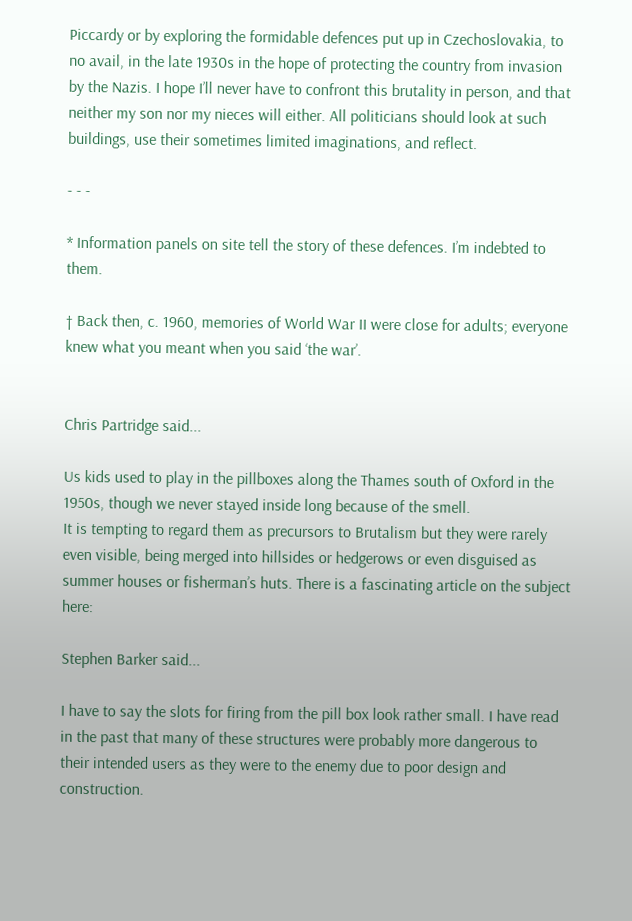Piccardy or by exploring the formidable defences put up in Czechoslovakia, to no avail, in the late 1930s in the hope of protecting the country from invasion by the Nazis. I hope I’ll never have to confront this brutality in person, and that neither my son nor my nieces will either. All politicians should look at such buildings, use their sometimes limited imaginations, and reflect.

- - -

* Information panels on site tell the story of these defences. I’m indebted to them.

† Back then, c. 1960, memories of World War II were close for adults; everyone knew what you meant when you said ‘the war’.


Chris Partridge said...

Us kids used to play in the pillboxes along the Thames south of Oxford in the 1950s, though we never stayed inside long because of the smell.
It is tempting to regard them as precursors to Brutalism but they were rarely even visible, being merged into hillsides or hedgerows or even disguised as summer houses or fisherman’s huts. There is a fascinating article on the subject here:

Stephen Barker said...

I have to say the slots for firing from the pill box look rather small. I have read in the past that many of these structures were probably more dangerous to their intended users as they were to the enemy due to poor design and construction.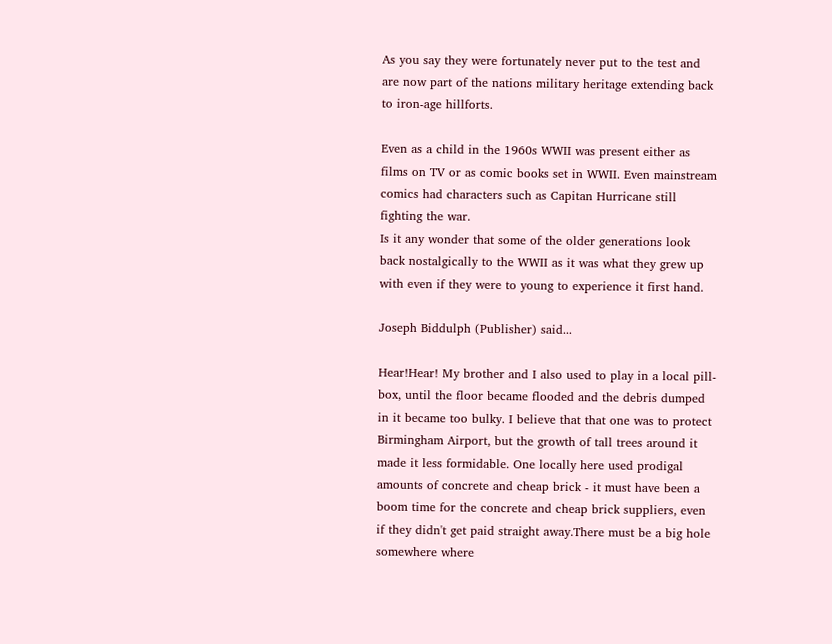As you say they were fortunately never put to the test and are now part of the nations military heritage extending back to iron-age hillforts.

Even as a child in the 1960s WWII was present either as films on TV or as comic books set in WWII. Even mainstream comics had characters such as Capitan Hurricane still fighting the war.
Is it any wonder that some of the older generations look back nostalgically to the WWII as it was what they grew up with even if they were to young to experience it first hand.

Joseph Biddulph (Publisher) said...

Hear!Hear! My brother and I also used to play in a local pill-box, until the floor became flooded and the debris dumped in it became too bulky. I believe that that one was to protect Birmingham Airport, but the growth of tall trees around it made it less formidable. One locally here used prodigal amounts of concrete and cheap brick - it must have been a boom time for the concrete and cheap brick suppliers, even if they didn't get paid straight away.There must be a big hole somewhere where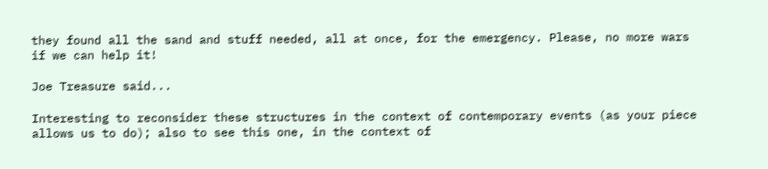they found all the sand and stuff needed, all at once, for the emergency. Please, no more wars if we can help it!

Joe Treasure said...

Interesting to reconsider these structures in the context of contemporary events (as your piece allows us to do); also to see this one, in the context of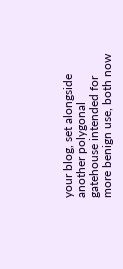your blog, set alongside another polygonal gatehouse intended for more benign use, both now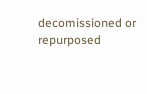decomissioned or repurposed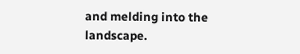and melding into the landscape.